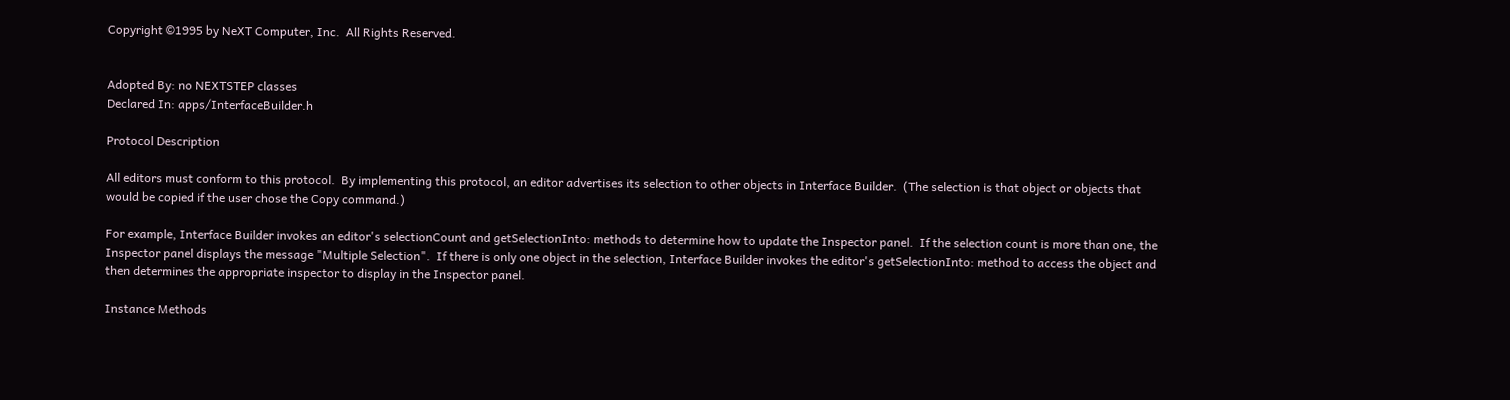Copyright ©1995 by NeXT Computer, Inc.  All Rights Reserved.


Adopted By: no NEXTSTEP classes
Declared In: apps/InterfaceBuilder.h

Protocol Description

All editors must conform to this protocol.  By implementing this protocol, an editor advertises its selection to other objects in Interface Builder.  (The selection is that object or objects that would be copied if the user chose the Copy command.)

For example, Interface Builder invokes an editor's selectionCount and getSelectionInto: methods to determine how to update the Inspector panel.  If the selection count is more than one, the Inspector panel displays the message "Multiple Selection".  If there is only one object in the selection, Interface Builder invokes the editor's getSelectionInto: method to access the object and then determines the appropriate inspector to display in the Inspector panel.

Instance Methods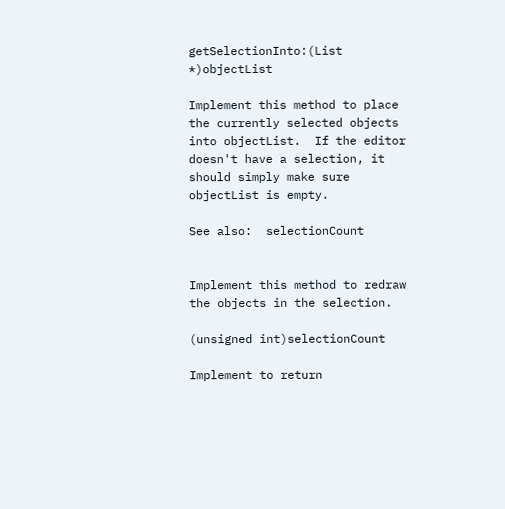getSelectionInto:(List *)objectList

Implement this method to place the currently selected objects into objectList.  If the editor doesn't have a selection, it should simply make sure objectList is empty.

See also:  selectionCount


Implement this method to redraw the objects in the selection.

(unsigned int)selectionCount

Implement to return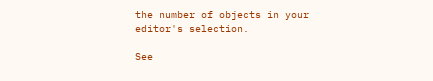the number of objects in your editor's selection.

See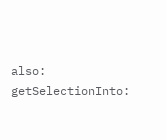also:  getSelectionInto: